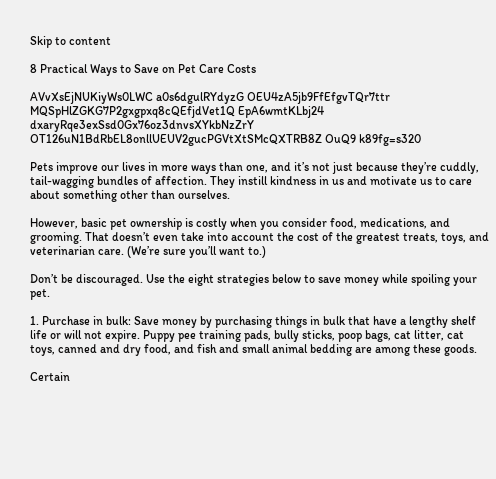Skip to content

8 Practical Ways to Save on Pet Care Costs

AVvXsEjNUKiyWs0LWC a0s6dgulRYdyzG OEU4zA5jb9FfEfgvTQr7ttr MQSpHlZGKG7P2gxgpxq8cQEfjdVet1Q EpA6wmtKLbj24 dxaryRqe3exSsd0Gx76oz3dnvsXYkbNzZrY OT126uN1BdRbEL8onllUEUV2gucPGVtXtSMcQXTRB8Z OuQ9 k89fg=s320

Pets improve our lives in more ways than one, and it’s not just because they’re cuddly, tail-wagging bundles of affection. They instill kindness in us and motivate us to care about something other than ourselves.

However, basic pet ownership is costly when you consider food, medications, and grooming. That doesn’t even take into account the cost of the greatest treats, toys, and veterinarian care. (We’re sure you’ll want to.)

Don’t be discouraged. Use the eight strategies below to save money while spoiling your pet.

1. Purchase in bulk: Save money by purchasing things in bulk that have a lengthy shelf life or will not expire. Puppy pee training pads, bully sticks, poop bags, cat litter, cat toys, canned and dry food, and fish and small animal bedding are among these goods.

Certain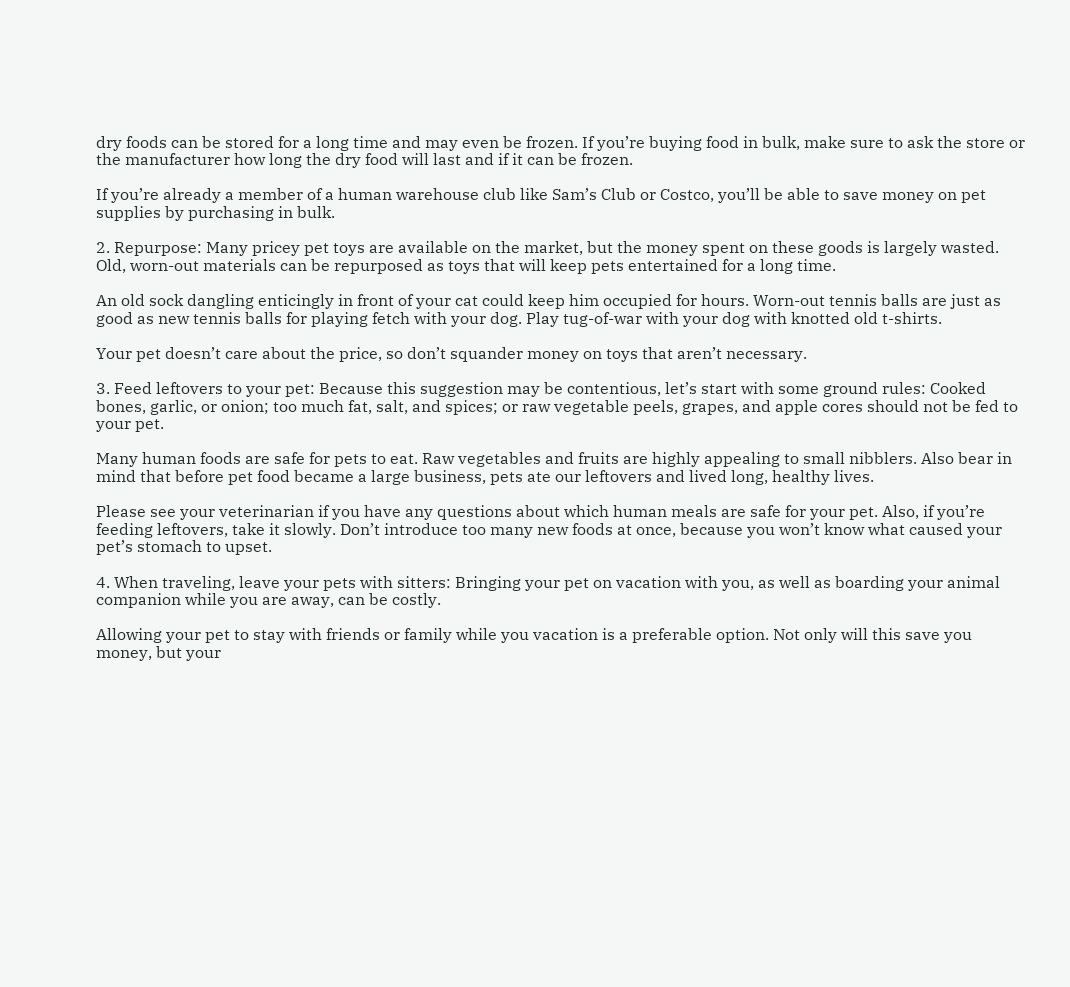dry foods can be stored for a long time and may even be frozen. If you’re buying food in bulk, make sure to ask the store or the manufacturer how long the dry food will last and if it can be frozen.

If you’re already a member of a human warehouse club like Sam’s Club or Costco, you’ll be able to save money on pet supplies by purchasing in bulk.

2. Repurpose: Many pricey pet toys are available on the market, but the money spent on these goods is largely wasted. Old, worn-out materials can be repurposed as toys that will keep pets entertained for a long time.

An old sock dangling enticingly in front of your cat could keep him occupied for hours. Worn-out tennis balls are just as good as new tennis balls for playing fetch with your dog. Play tug-of-war with your dog with knotted old t-shirts.

Your pet doesn’t care about the price, so don’t squander money on toys that aren’t necessary.

3. Feed leftovers to your pet: Because this suggestion may be contentious, let’s start with some ground rules: Cooked bones, garlic, or onion; too much fat, salt, and spices; or raw vegetable peels, grapes, and apple cores should not be fed to your pet.

Many human foods are safe for pets to eat. Raw vegetables and fruits are highly appealing to small nibblers. Also bear in mind that before pet food became a large business, pets ate our leftovers and lived long, healthy lives.

Please see your veterinarian if you have any questions about which human meals are safe for your pet. Also, if you’re feeding leftovers, take it slowly. Don’t introduce too many new foods at once, because you won’t know what caused your pet’s stomach to upset.

4. When traveling, leave your pets with sitters: Bringing your pet on vacation with you, as well as boarding your animal companion while you are away, can be costly.

Allowing your pet to stay with friends or family while you vacation is a preferable option. Not only will this save you money, but your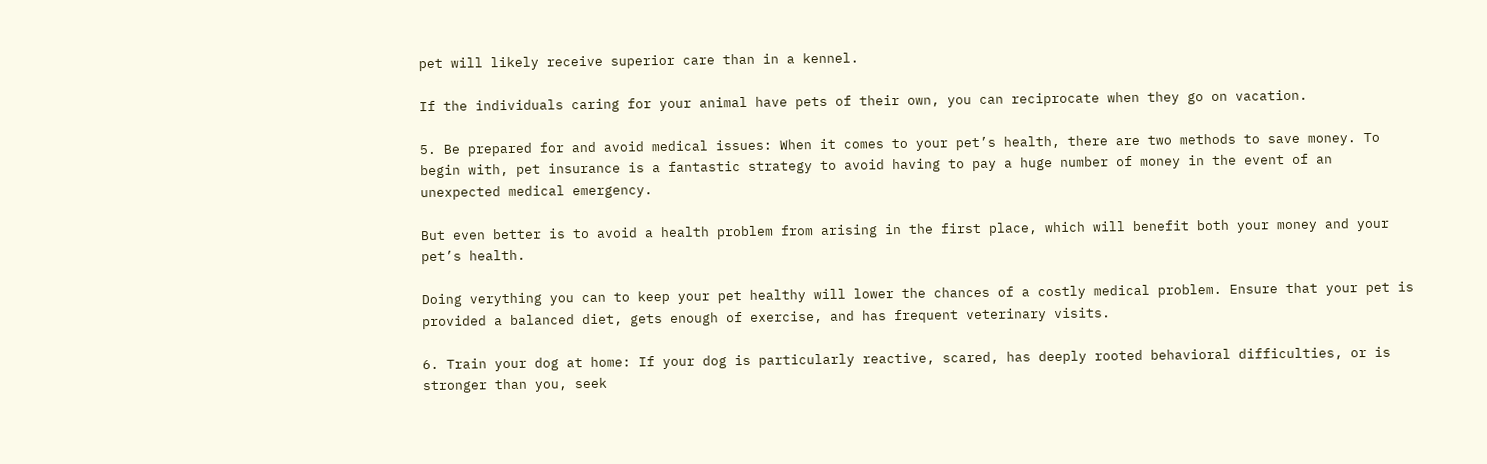pet will likely receive superior care than in a kennel.

If the individuals caring for your animal have pets of their own, you can reciprocate when they go on vacation.

5. Be prepared for and avoid medical issues: When it comes to your pet’s health, there are two methods to save money. To begin with, pet insurance is a fantastic strategy to avoid having to pay a huge number of money in the event of an unexpected medical emergency.

But even better is to avoid a health problem from arising in the first place, which will benefit both your money and your pet’s health.

Doing verything you can to keep your pet healthy will lower the chances of a costly medical problem. Ensure that your pet is provided a balanced diet, gets enough of exercise, and has frequent veterinary visits.

6. Train your dog at home: If your dog is particularly reactive, scared, has deeply rooted behavioral difficulties, or is stronger than you, seek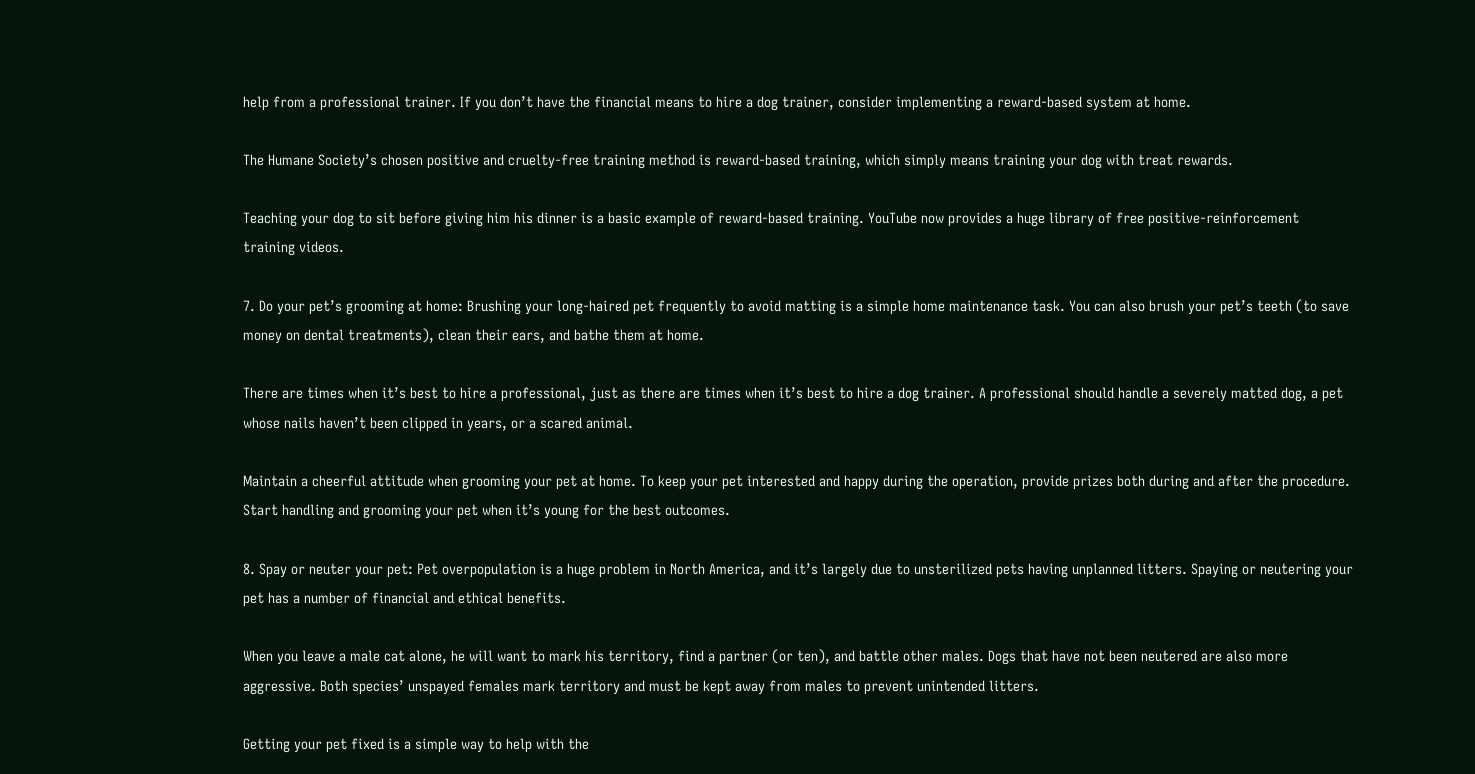help from a professional trainer. If you don’t have the financial means to hire a dog trainer, consider implementing a reward-based system at home.

The Humane Society’s chosen positive and cruelty-free training method is reward-based training, which simply means training your dog with treat rewards.

Teaching your dog to sit before giving him his dinner is a basic example of reward-based training. YouTube now provides a huge library of free positive-reinforcement training videos.

7. Do your pet’s grooming at home: Brushing your long-haired pet frequently to avoid matting is a simple home maintenance task. You can also brush your pet’s teeth (to save money on dental treatments), clean their ears, and bathe them at home.

There are times when it’s best to hire a professional, just as there are times when it’s best to hire a dog trainer. A professional should handle a severely matted dog, a pet whose nails haven’t been clipped in years, or a scared animal.

Maintain a cheerful attitude when grooming your pet at home. To keep your pet interested and happy during the operation, provide prizes both during and after the procedure. Start handling and grooming your pet when it’s young for the best outcomes.

8. Spay or neuter your pet: Pet overpopulation is a huge problem in North America, and it’s largely due to unsterilized pets having unplanned litters. Spaying or neutering your pet has a number of financial and ethical benefits.

When you leave a male cat alone, he will want to mark his territory, find a partner (or ten), and battle other males. Dogs that have not been neutered are also more aggressive. Both species’ unspayed females mark territory and must be kept away from males to prevent unintended litters.

Getting your pet fixed is a simple way to help with the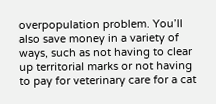overpopulation problem. You’ll also save money in a variety of ways, such as not having to clear up territorial marks or not having to pay for veterinary care for a cat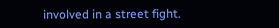involved in a street fight.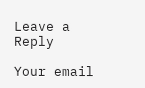Leave a Reply

Your email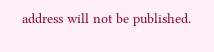address will not be published.